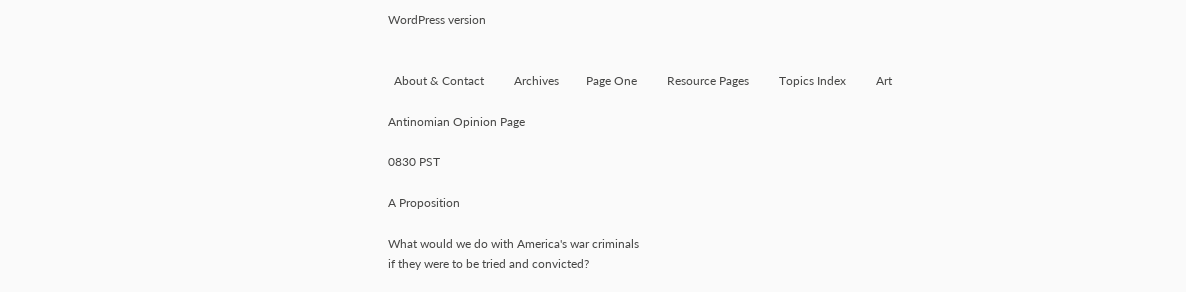WordPress version


  About & Contact          Archives         Page One          Resource Pages          Topics Index          Art

Antinomian Opinion Page

0830 PST

A Proposition

What would we do with America's war criminals
if they were to be tried and convicted?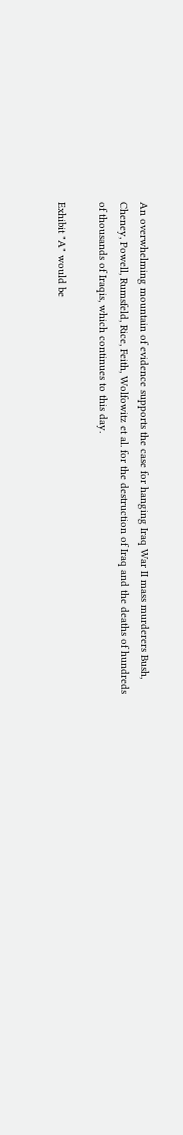An overwhelming mountain of evidence supports the case for hanging Iraq War II mass murderers Bush, Cheney, Powell, Rumsfeld, Rice, Feith, Wolfowitz et al. for the destruction of Iraq and the deaths of hundreds of thousands of Iraqis, which continues to this day.

Exhibit "A" would be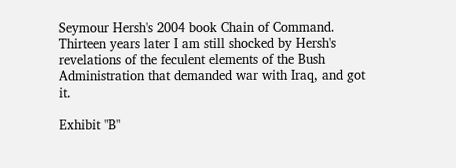Seymour Hersh's 2004 book Chain of Command.  Thirteen years later I am still shocked by Hersh's revelations of the feculent elements of the Bush Administration that demanded war with Iraq, and got it.

Exhibit "B"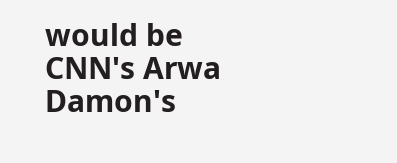would be CNN's Arwa Damon's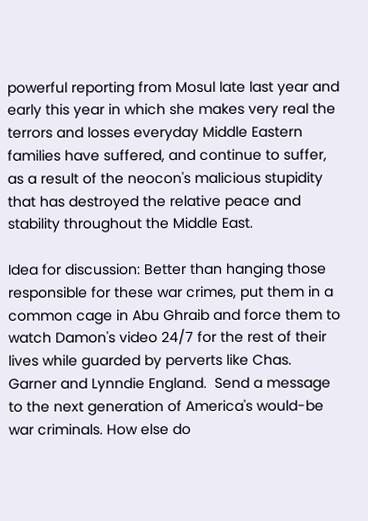powerful reporting from Mosul late last year and early this year in which she makes very real the terrors and losses everyday Middle Eastern families have suffered, and continue to suffer, as a result of the neocon's malicious stupidity that has destroyed the relative peace and stability throughout the Middle East.

Idea for discussion: Better than hanging those responsible for these war crimes, put them in a common cage in Abu Ghraib and force them to watch Damon's video 24/7 for the rest of their lives while guarded by perverts like Chas. Garner and Lynndie England.  Send a message to the next generation of America's would-be war criminals. How else do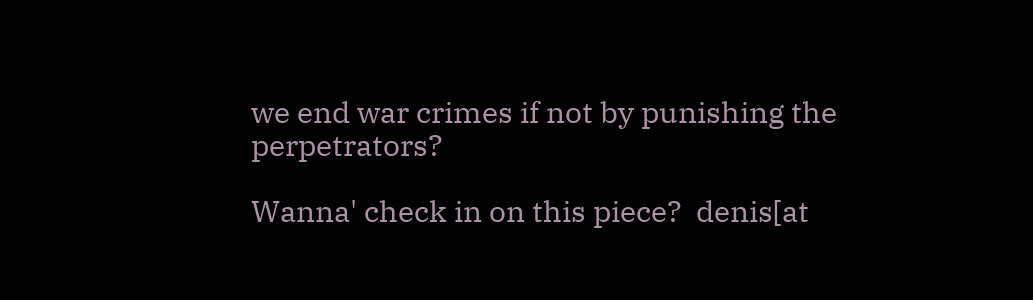we end war crimes if not by punishing the perpetrators?

Wanna' check in on this piece?  denis[at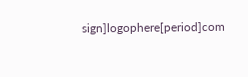sign]logophere[period]com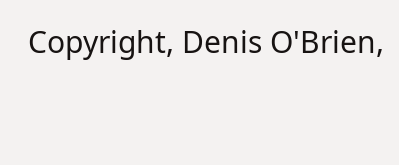Copyright, Denis O'Brien,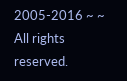2005-2016 ~ ~ All rights reserved.